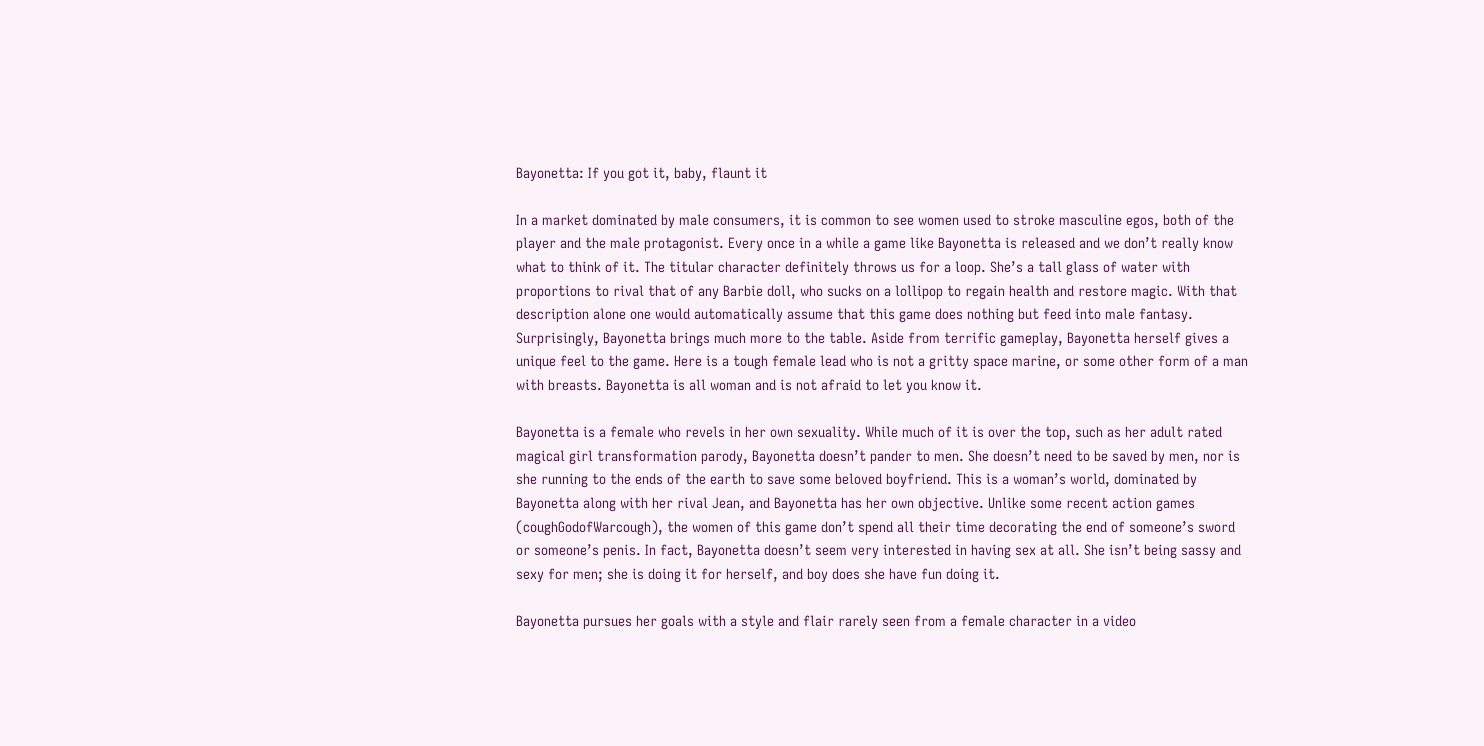Bayonetta: If you got it, baby, flaunt it

In a market dominated by male consumers, it is common to see women used to stroke masculine egos, both of the player and the male protagonist. Every once in a while a game like Bayonetta is released and we don’t really know what to think of it. The titular character definitely throws us for a loop. She’s a tall glass of water with proportions to rival that of any Barbie doll, who sucks on a lollipop to regain health and restore magic. With that description alone one would automatically assume that this game does nothing but feed into male fantasy. Surprisingly, Bayonetta brings much more to the table. Aside from terrific gameplay, Bayonetta herself gives a unique feel to the game. Here is a tough female lead who is not a gritty space marine, or some other form of a man with breasts. Bayonetta is all woman and is not afraid to let you know it.

Bayonetta is a female who revels in her own sexuality. While much of it is over the top, such as her adult rated magical girl transformation parody, Bayonetta doesn’t pander to men. She doesn’t need to be saved by men, nor is she running to the ends of the earth to save some beloved boyfriend. This is a woman’s world, dominated by Bayonetta along with her rival Jean, and Bayonetta has her own objective. Unlike some recent action games (coughGodofWarcough), the women of this game don’t spend all their time decorating the end of someone’s sword or someone’s penis. In fact, Bayonetta doesn’t seem very interested in having sex at all. She isn’t being sassy and sexy for men; she is doing it for herself, and boy does she have fun doing it.

Bayonetta pursues her goals with a style and flair rarely seen from a female character in a video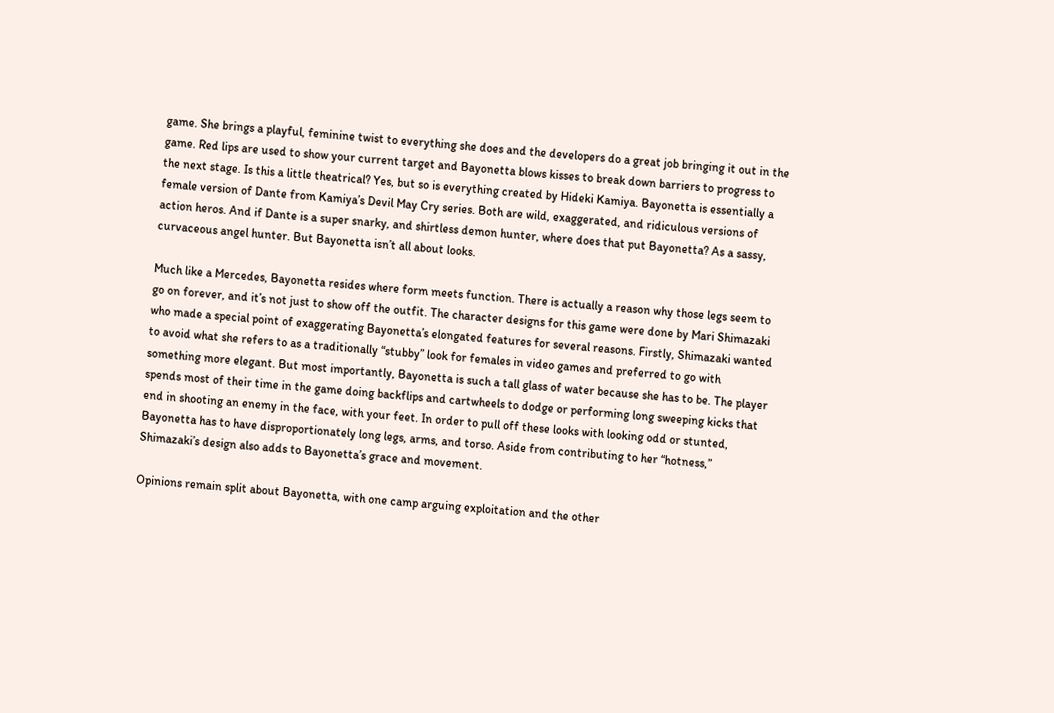game. She brings a playful, feminine twist to everything she does and the developers do a great job bringing it out in the game. Red lips are used to show your current target and Bayonetta blows kisses to break down barriers to progress to the next stage. Is this a little theatrical? Yes, but so is everything created by Hideki Kamiya. Bayonetta is essentially a female version of Dante from Kamiya’s Devil May Cry series. Both are wild, exaggerated, and ridiculous versions of action heros. And if Dante is a super snarky, and shirtless demon hunter, where does that put Bayonetta? As a sassy, curvaceous angel hunter. But Bayonetta isn’t all about looks.

Much like a Mercedes, Bayonetta resides where form meets function. There is actually a reason why those legs seem to go on forever, and it’s not just to show off the outfit. The character designs for this game were done by Mari Shimazaki who made a special point of exaggerating Bayonetta’s elongated features for several reasons. Firstly, Shimazaki wanted to avoid what she refers to as a traditionally “stubby” look for females in video games and preferred to go with something more elegant. But most importantly, Bayonetta is such a tall glass of water because she has to be. The player spends most of their time in the game doing backflips and cartwheels to dodge or performing long sweeping kicks that end in shooting an enemy in the face, with your feet. In order to pull off these looks with looking odd or stunted, Bayonetta has to have disproportionately long legs, arms, and torso. Aside from contributing to her “hotness,” Shimazaki’s design also adds to Bayonetta’s grace and movement.

Opinions remain split about Bayonetta, with one camp arguing exploitation and the other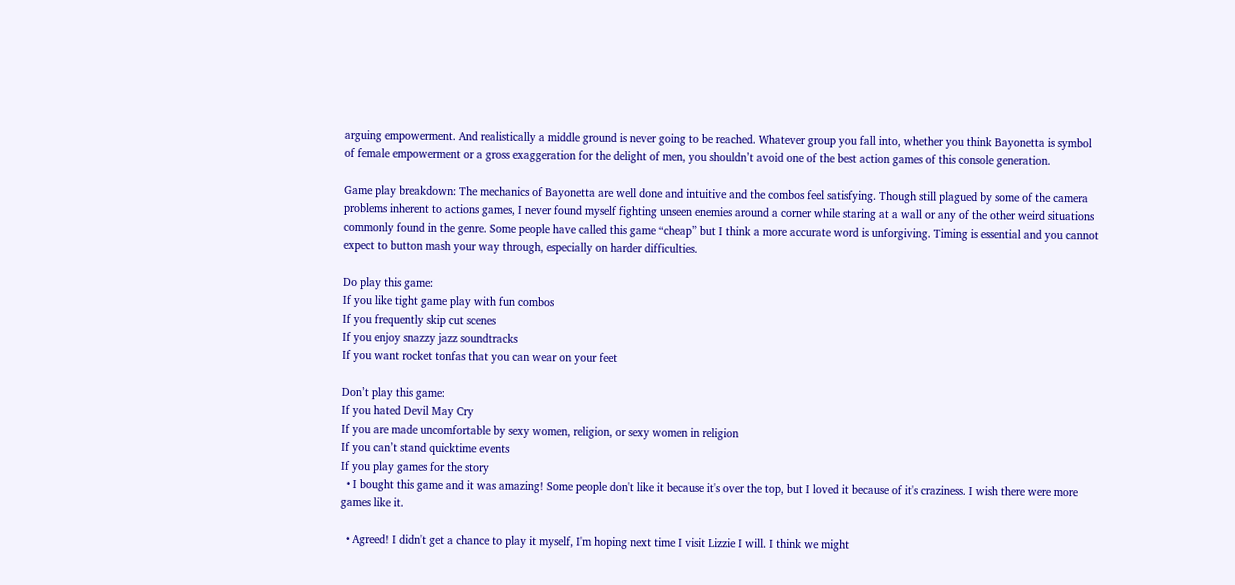arguing empowerment. And realistically a middle ground is never going to be reached. Whatever group you fall into, whether you think Bayonetta is symbol of female empowerment or a gross exaggeration for the delight of men, you shouldn’t avoid one of the best action games of this console generation.

Game play breakdown: The mechanics of Bayonetta are well done and intuitive and the combos feel satisfying. Though still plagued by some of the camera problems inherent to actions games, I never found myself fighting unseen enemies around a corner while staring at a wall or any of the other weird situations commonly found in the genre. Some people have called this game “cheap” but I think a more accurate word is unforgiving. Timing is essential and you cannot expect to button mash your way through, especially on harder difficulties.

Do play this game:
If you like tight game play with fun combos
If you frequently skip cut scenes
If you enjoy snazzy jazz soundtracks
If you want rocket tonfas that you can wear on your feet

Don’t play this game:
If you hated Devil May Cry
If you are made uncomfortable by sexy women, religion, or sexy women in religion
If you can’t stand quicktime events
If you play games for the story
  • I bought this game and it was amazing! Some people don't like it because it's over the top, but I loved it because of it's craziness. I wish there were more games like it.

  • Agreed! I didn't get a chance to play it myself, I'm hoping next time I visit Lizzie I will. I think we might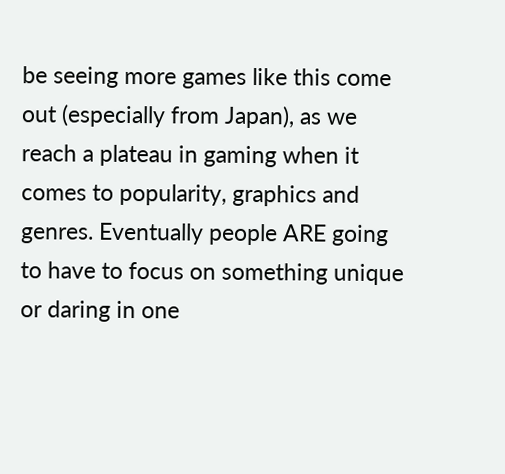be seeing more games like this come out (especially from Japan), as we reach a plateau in gaming when it comes to popularity, graphics and genres. Eventually people ARE going to have to focus on something unique or daring in one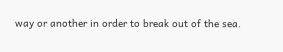way or another in order to break out of the sea.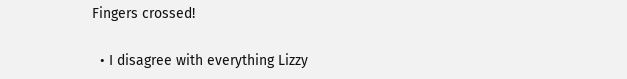Fingers crossed!

  • I disagree with everything Lizzy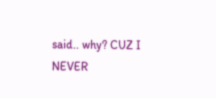said.. why? CUZ I NEVER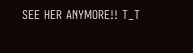SEE HER ANYMORE!! T_T